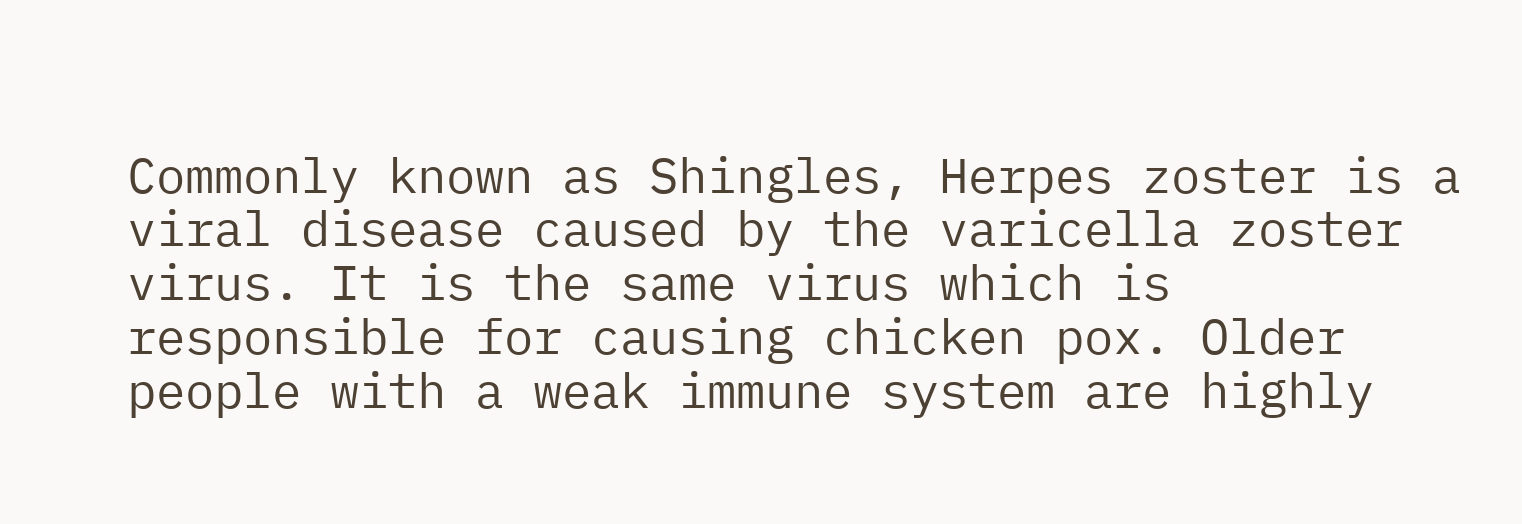Commonly known as Shingles, Herpes zoster is a viral disease caused by the varicella zoster virus. It is the same virus which is responsible for causing chicken pox. Older people with a weak immune system are highly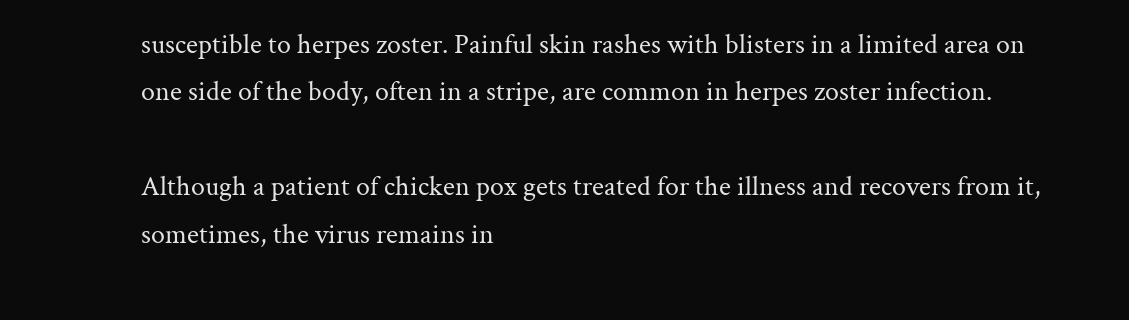susceptible to herpes zoster. Painful skin rashes with blisters in a limited area on one side of the body, often in a stripe, are common in herpes zoster infection.

Although a patient of chicken pox gets treated for the illness and recovers from it, sometimes, the virus remains in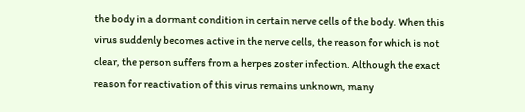the body in a dormant condition in certain nerve cells of the body. When this virus suddenly becomes active in the nerve cells, the reason for which is not clear, the person suffers from a herpes zoster infection. Although the exact reason for reactivation of this virus remains unknown, many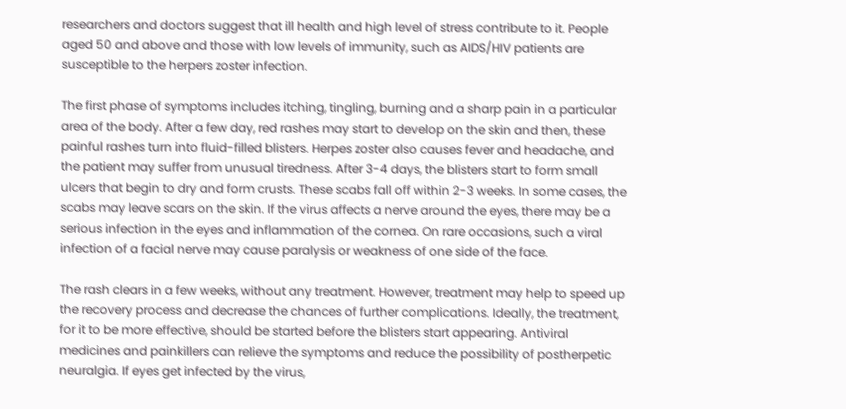researchers and doctors suggest that ill health and high level of stress contribute to it. People aged 50 and above and those with low levels of immunity, such as AIDS/HIV patients are susceptible to the herpers zoster infection.

The first phase of symptoms includes itching, tingling, burning and a sharp pain in a particular area of the body. After a few day, red rashes may start to develop on the skin and then, these painful rashes turn into fluid-filled blisters. Herpes zoster also causes fever and headache, and the patient may suffer from unusual tiredness. After 3-4 days, the blisters start to form small ulcers that begin to dry and form crusts. These scabs fall off within 2-3 weeks. In some cases, the scabs may leave scars on the skin. If the virus affects a nerve around the eyes, there may be a serious infection in the eyes and inflammation of the cornea. On rare occasions, such a viral infection of a facial nerve may cause paralysis or weakness of one side of the face.

The rash clears in a few weeks, without any treatment. However, treatment may help to speed up the recovery process and decrease the chances of further complications. Ideally, the treatment, for it to be more effective, should be started before the blisters start appearing. Antiviral medicines and painkillers can relieve the symptoms and reduce the possibility of postherpetic neuralgia. If eyes get infected by the virus,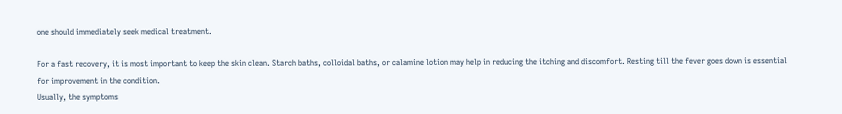one should immediately seek medical treatment.

For a fast recovery, it is most important to keep the skin clean. Starch baths, colloidal baths, or calamine lotion may help in reducing the itching and discomfort. Resting till the fever goes down is essential for improvement in the condition.
Usually, the symptoms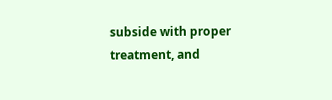subside with proper treatment, and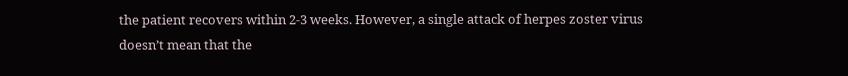the patient recovers within 2-3 weeks. However, a single attack of herpes zoster virus doesn’t mean that the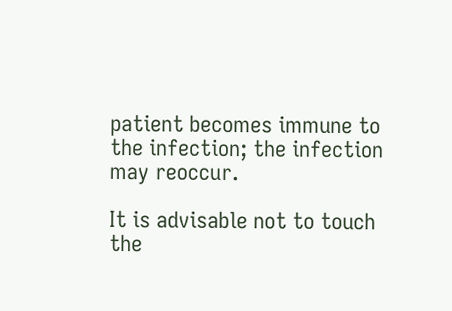patient becomes immune to the infection; the infection may reoccur.

It is advisable not to touch the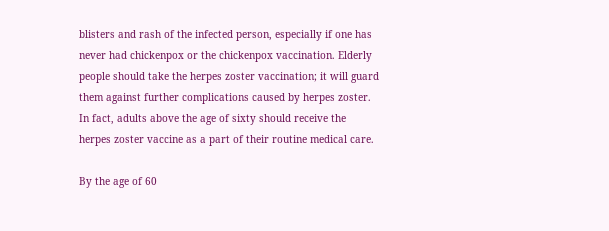blisters and rash of the infected person, especially if one has never had chickenpox or the chickenpox vaccination. Elderly people should take the herpes zoster vaccination; it will guard them against further complications caused by herpes zoster. In fact, adults above the age of sixty should receive the herpes zoster vaccine as a part of their routine medical care.

By the age of 60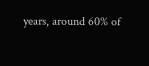years, around 60% of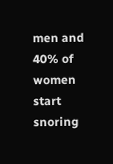men and 40% of women start snoring